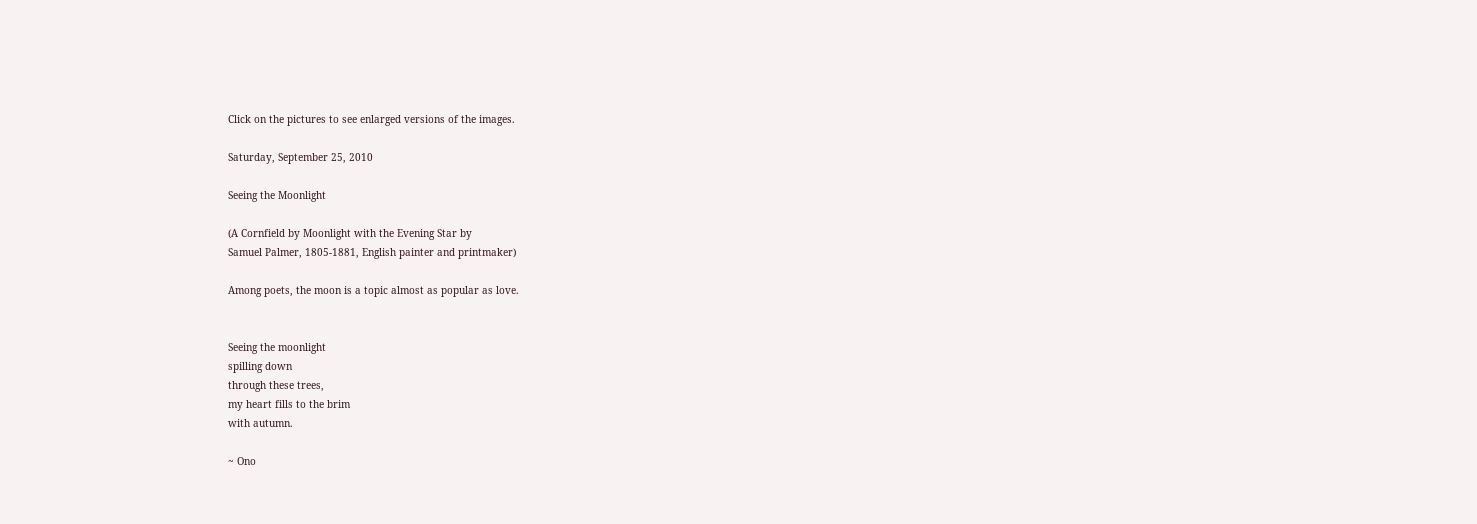Click on the pictures to see enlarged versions of the images.

Saturday, September 25, 2010

Seeing the Moonlight

(A Cornfield by Moonlight with the Evening Star by
Samuel Palmer, 1805-1881, English painter and printmaker)

Among poets, the moon is a topic almost as popular as love.


Seeing the moonlight
spilling down
through these trees,
my heart fills to the brim
with autumn.

~ Ono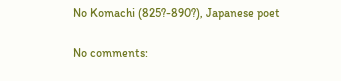No Komachi (825?-890?), Japanese poet

No comments: